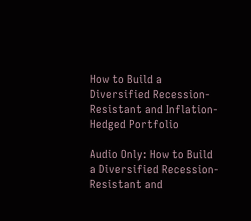How to Build a Diversified Recession-Resistant and Inflation-Hedged Portfolio

Audio Only: How to Build a Diversified Recession-Resistant and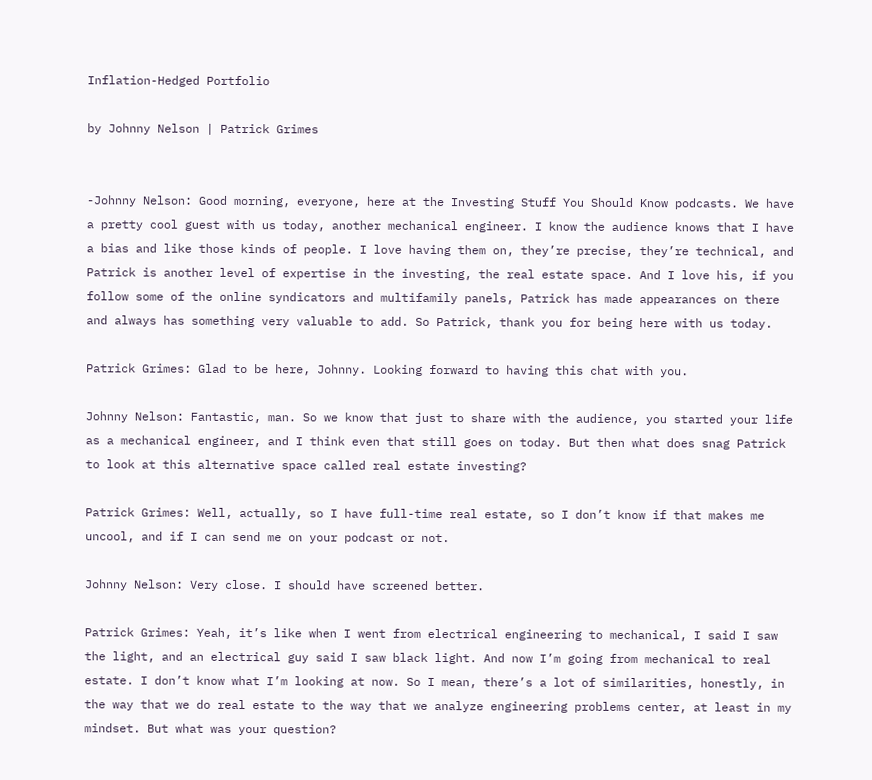Inflation-Hedged Portfolio

by Johnny Nelson | Patrick Grimes


-Johnny Nelson: Good morning, everyone, here at the Investing Stuff You Should Know podcasts. We have a pretty cool guest with us today, another mechanical engineer. I know the audience knows that I have a bias and like those kinds of people. I love having them on, they’re precise, they’re technical, and Patrick is another level of expertise in the investing, the real estate space. And I love his, if you follow some of the online syndicators and multifamily panels, Patrick has made appearances on there and always has something very valuable to add. So Patrick, thank you for being here with us today.

Patrick Grimes: Glad to be here, Johnny. Looking forward to having this chat with you.

Johnny Nelson: Fantastic, man. So we know that just to share with the audience, you started your life as a mechanical engineer, and I think even that still goes on today. But then what does snag Patrick to look at this alternative space called real estate investing?

Patrick Grimes: Well, actually, so I have full-time real estate, so I don’t know if that makes me uncool, and if I can send me on your podcast or not.

Johnny Nelson: Very close. I should have screened better.

Patrick Grimes: Yeah, it’s like when I went from electrical engineering to mechanical, I said I saw the light, and an electrical guy said I saw black light. And now I’m going from mechanical to real estate. I don’t know what I’m looking at now. So I mean, there’s a lot of similarities, honestly, in the way that we do real estate to the way that we analyze engineering problems center, at least in my mindset. But what was your question?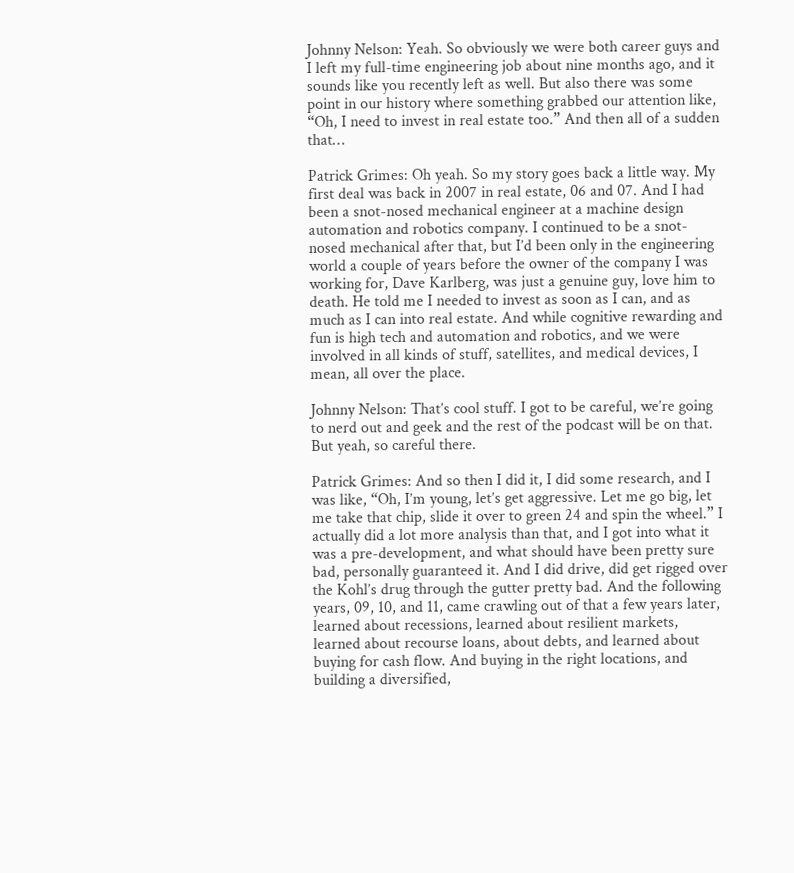Johnny Nelson: Yeah. So obviously we were both career guys and I left my full-time engineering job about nine months ago, and it sounds like you recently left as well. But also there was some point in our history where something grabbed our attention like, “Oh, I need to invest in real estate too.” And then all of a sudden that…

Patrick Grimes: Oh yeah. So my story goes back a little way. My first deal was back in 2007 in real estate, 06 and 07. And I had been a snot-nosed mechanical engineer at a machine design automation and robotics company. I continued to be a snot-nosed mechanical after that, but I’d been only in the engineering world a couple of years before the owner of the company I was working for, Dave Karlberg, was just a genuine guy, love him to death. He told me I needed to invest as soon as I can, and as much as I can into real estate. And while cognitive rewarding and fun is high tech and automation and robotics, and we were involved in all kinds of stuff, satellites, and medical devices, I mean, all over the place.

Johnny Nelson: That’s cool stuff. I got to be careful, we’re going to nerd out and geek and the rest of the podcast will be on that. But yeah, so careful there.

Patrick Grimes: And so then I did it, I did some research, and I was like, “Oh, I’m young, let’s get aggressive. Let me go big, let me take that chip, slide it over to green 24 and spin the wheel.” I actually did a lot more analysis than that, and I got into what it was a pre-development, and what should have been pretty sure bad, personally guaranteed it. And I did drive, did get rigged over the Kohl’s drug through the gutter pretty bad. And the following years, 09, 10, and 11, came crawling out of that a few years later, learned about recessions, learned about resilient markets, learned about recourse loans, about debts, and learned about buying for cash flow. And buying in the right locations, and building a diversified,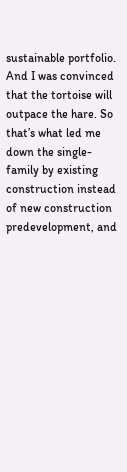sustainable portfolio. And I was convinced that the tortoise will outpace the hare. So that’s what led me down the single-family by existing construction instead of new construction predevelopment, and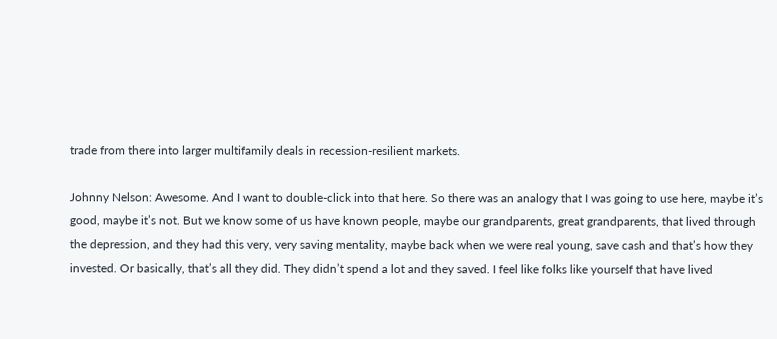trade from there into larger multifamily deals in recession-resilient markets.

Johnny Nelson: Awesome. And I want to double-click into that here. So there was an analogy that I was going to use here, maybe it’s good, maybe it’s not. But we know some of us have known people, maybe our grandparents, great grandparents, that lived through the depression, and they had this very, very saving mentality, maybe back when we were real young, save cash and that’s how they invested. Or basically, that’s all they did. They didn’t spend a lot and they saved. I feel like folks like yourself that have lived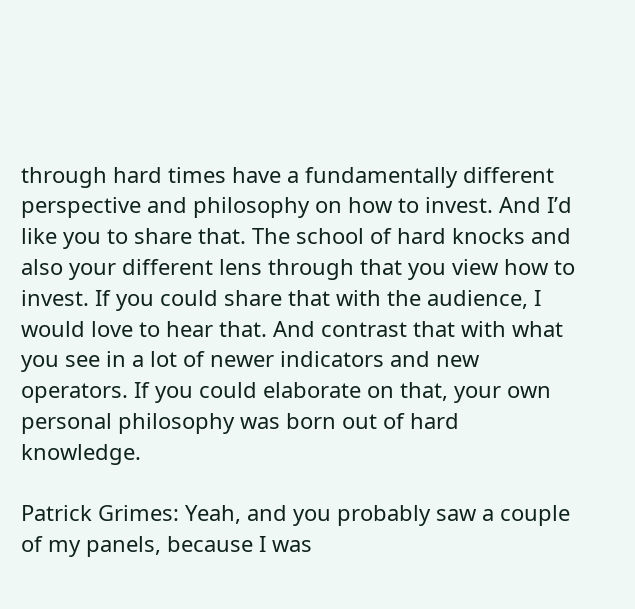through hard times have a fundamentally different perspective and philosophy on how to invest. And I’d like you to share that. The school of hard knocks and also your different lens through that you view how to invest. If you could share that with the audience, I would love to hear that. And contrast that with what you see in a lot of newer indicators and new operators. If you could elaborate on that, your own personal philosophy was born out of hard knowledge.

Patrick Grimes: Yeah, and you probably saw a couple of my panels, because I was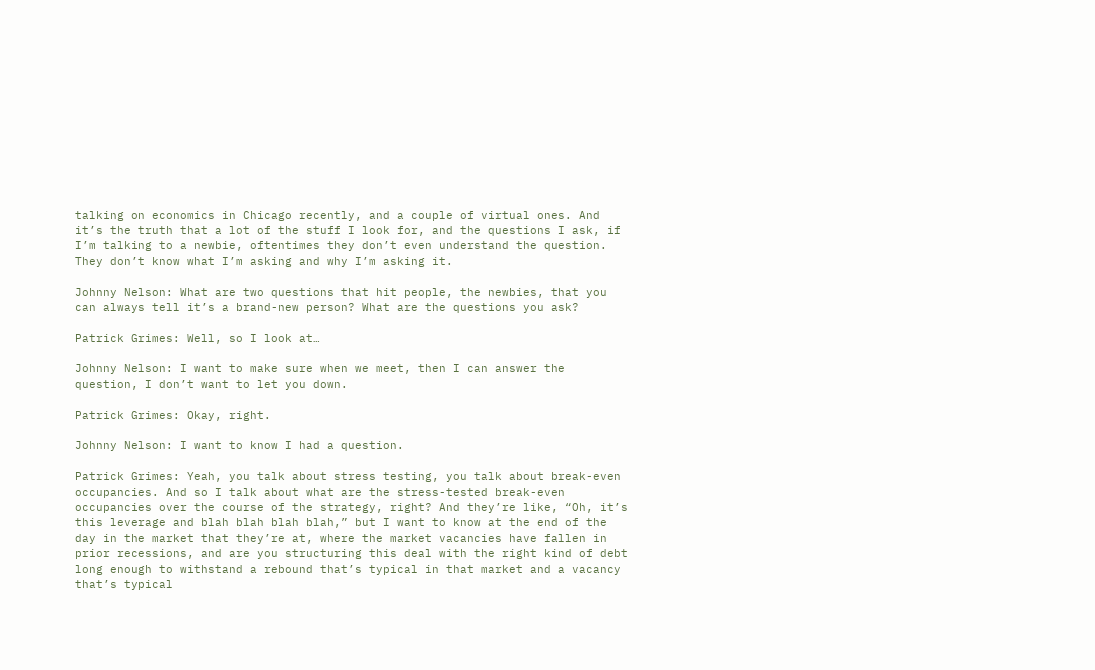talking on economics in Chicago recently, and a couple of virtual ones. And it’s the truth that a lot of the stuff I look for, and the questions I ask, if I’m talking to a newbie, oftentimes they don’t even understand the question. They don’t know what I’m asking and why I’m asking it.

Johnny Nelson: What are two questions that hit people, the newbies, that you can always tell it’s a brand-new person? What are the questions you ask?

Patrick Grimes: Well, so I look at…

Johnny Nelson: I want to make sure when we meet, then I can answer the question, I don’t want to let you down.

Patrick Grimes: Okay, right.

Johnny Nelson: I want to know I had a question.

Patrick Grimes: Yeah, you talk about stress testing, you talk about break-even occupancies. And so I talk about what are the stress-tested break-even occupancies over the course of the strategy, right? And they’re like, “Oh, it’s this leverage and blah blah blah blah,” but I want to know at the end of the day in the market that they’re at, where the market vacancies have fallen in prior recessions, and are you structuring this deal with the right kind of debt long enough to withstand a rebound that’s typical in that market and a vacancy that’s typical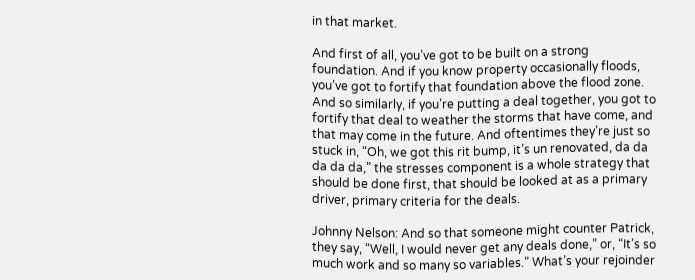in that market.

And first of all, you’ve got to be built on a strong foundation. And if you know property occasionally floods, you’ve got to fortify that foundation above the flood zone. And so similarly, if you’re putting a deal together, you got to fortify that deal to weather the storms that have come, and that may come in the future. And oftentimes they’re just so stuck in, “Oh, we got this rit bump, it’s un renovated, da da da da da,” the stresses component is a whole strategy that should be done first, that should be looked at as a primary driver, primary criteria for the deals.

Johnny Nelson: And so that someone might counter Patrick, they say, “Well, I would never get any deals done,” or, “It’s so much work and so many so variables.” What’s your rejoinder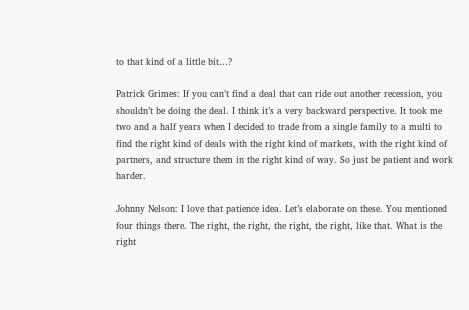to that kind of a little bit…?

Patrick Grimes: If you can’t find a deal that can ride out another recession, you shouldn’t be doing the deal. I think it’s a very backward perspective. It took me two and a half years when I decided to trade from a single family to a multi to find the right kind of deals with the right kind of markets, with the right kind of partners, and structure them in the right kind of way. So just be patient and work harder.

Johnny Nelson: I love that patience idea. Let’s elaborate on these. You mentioned four things there. The right, the right, the right, the right, like that. What is the right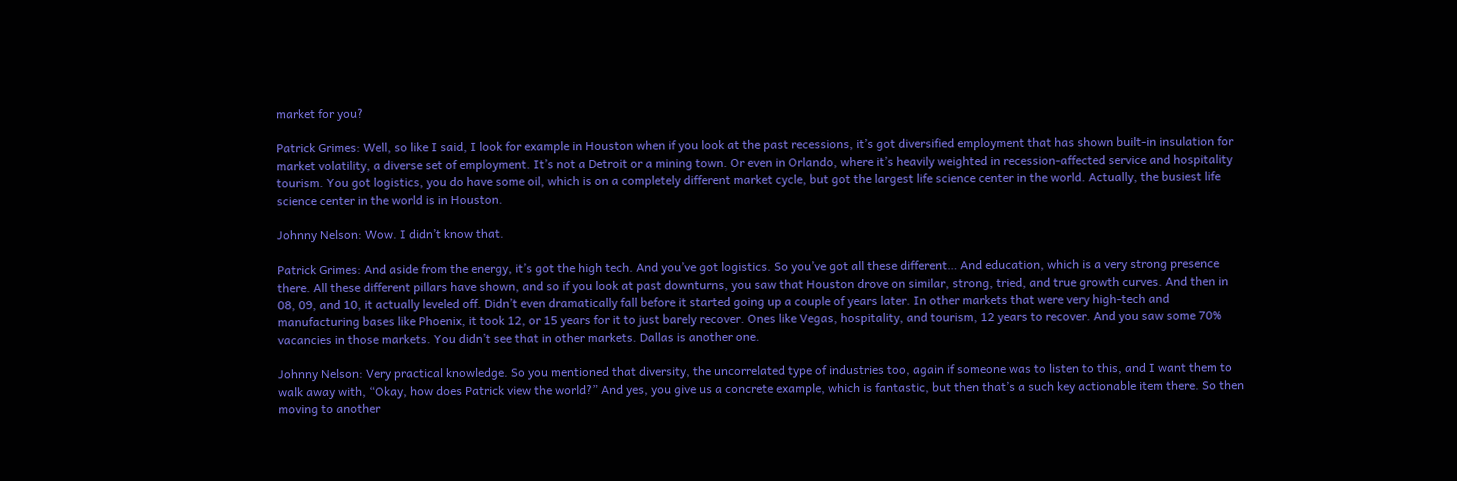market for you?

Patrick Grimes: Well, so like I said, I look for example in Houston when if you look at the past recessions, it’s got diversified employment that has shown built-in insulation for market volatility, a diverse set of employment. It’s not a Detroit or a mining town. Or even in Orlando, where it’s heavily weighted in recession-affected service and hospitality tourism. You got logistics, you do have some oil, which is on a completely different market cycle, but got the largest life science center in the world. Actually, the busiest life science center in the world is in Houston.

Johnny Nelson: Wow. I didn’t know that.

Patrick Grimes: And aside from the energy, it’s got the high tech. And you’ve got logistics. So you’ve got all these different… And education, which is a very strong presence there. All these different pillars have shown, and so if you look at past downturns, you saw that Houston drove on similar, strong, tried, and true growth curves. And then in 08, 09, and 10, it actually leveled off. Didn’t even dramatically fall before it started going up a couple of years later. In other markets that were very high-tech and manufacturing bases like Phoenix, it took 12, or 15 years for it to just barely recover. Ones like Vegas, hospitality, and tourism, 12 years to recover. And you saw some 70% vacancies in those markets. You didn’t see that in other markets. Dallas is another one.

Johnny Nelson: Very practical knowledge. So you mentioned that diversity, the uncorrelated type of industries too, again if someone was to listen to this, and I want them to walk away with, “Okay, how does Patrick view the world?” And yes, you give us a concrete example, which is fantastic, but then that’s a such key actionable item there. So then moving to another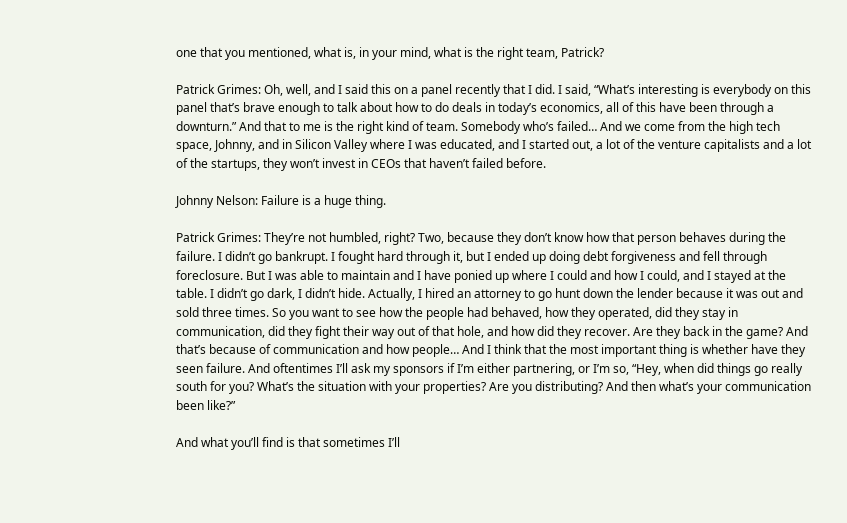one that you mentioned, what is, in your mind, what is the right team, Patrick?

Patrick Grimes: Oh, well, and I said this on a panel recently that I did. I said, “What’s interesting is everybody on this panel that’s brave enough to talk about how to do deals in today’s economics, all of this have been through a downturn.” And that to me is the right kind of team. Somebody who’s failed… And we come from the high tech space, Johnny, and in Silicon Valley where I was educated, and I started out, a lot of the venture capitalists and a lot of the startups, they won’t invest in CEOs that haven’t failed before.

Johnny Nelson: Failure is a huge thing.

Patrick Grimes: They’re not humbled, right? Two, because they don’t know how that person behaves during the failure. I didn’t go bankrupt. I fought hard through it, but I ended up doing debt forgiveness and fell through foreclosure. But I was able to maintain and I have ponied up where I could and how I could, and I stayed at the table. I didn’t go dark, I didn’t hide. Actually, I hired an attorney to go hunt down the lender because it was out and sold three times. So you want to see how the people had behaved, how they operated, did they stay in communication, did they fight their way out of that hole, and how did they recover. Are they back in the game? And that’s because of communication and how people… And I think that the most important thing is whether have they seen failure. And oftentimes I’ll ask my sponsors if I’m either partnering, or I’m so, “Hey, when did things go really south for you? What’s the situation with your properties? Are you distributing? And then what’s your communication been like?”

And what you’ll find is that sometimes I’ll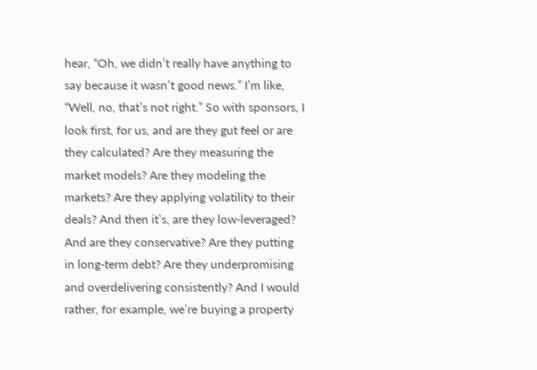hear, “Oh, we didn’t really have anything to say because it wasn’t good news.” I’m like, “Well, no, that’s not right.” So with sponsors, I look first, for us, and are they gut feel or are they calculated? Are they measuring the market models? Are they modeling the markets? Are they applying volatility to their deals? And then it’s, are they low-leveraged? And are they conservative? Are they putting in long-term debt? Are they underpromising and overdelivering consistently? And I would rather, for example, we’re buying a property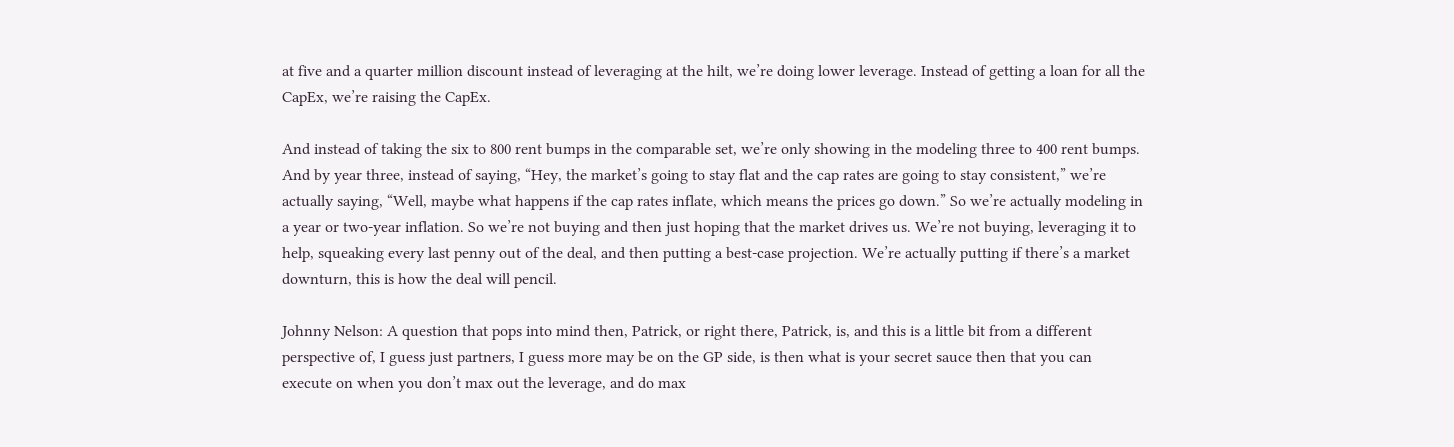at five and a quarter million discount instead of leveraging at the hilt, we’re doing lower leverage. Instead of getting a loan for all the CapEx, we’re raising the CapEx.

And instead of taking the six to 800 rent bumps in the comparable set, we’re only showing in the modeling three to 400 rent bumps. And by year three, instead of saying, “Hey, the market’s going to stay flat and the cap rates are going to stay consistent,” we’re actually saying, “Well, maybe what happens if the cap rates inflate, which means the prices go down.” So we’re actually modeling in a year or two-year inflation. So we’re not buying and then just hoping that the market drives us. We’re not buying, leveraging it to help, squeaking every last penny out of the deal, and then putting a best-case projection. We’re actually putting if there’s a market downturn, this is how the deal will pencil.

Johnny Nelson: A question that pops into mind then, Patrick, or right there, Patrick, is, and this is a little bit from a different perspective of, I guess just partners, I guess more may be on the GP side, is then what is your secret sauce then that you can execute on when you don’t max out the leverage, and do max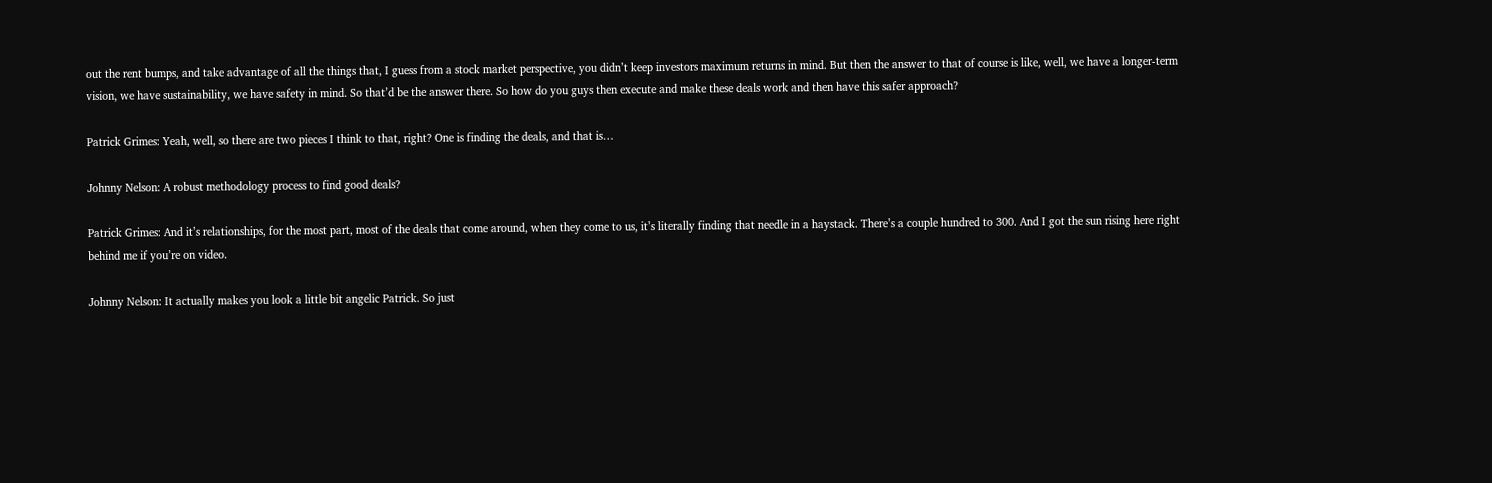out the rent bumps, and take advantage of all the things that, I guess from a stock market perspective, you didn’t keep investors maximum returns in mind. But then the answer to that of course is like, well, we have a longer-term vision, we have sustainability, we have safety in mind. So that’d be the answer there. So how do you guys then execute and make these deals work and then have this safer approach?

Patrick Grimes: Yeah, well, so there are two pieces I think to that, right? One is finding the deals, and that is…

Johnny Nelson: A robust methodology process to find good deals?

Patrick Grimes: And it’s relationships, for the most part, most of the deals that come around, when they come to us, it’s literally finding that needle in a haystack. There’s a couple hundred to 300. And I got the sun rising here right behind me if you’re on video.

Johnny Nelson: It actually makes you look a little bit angelic Patrick. So just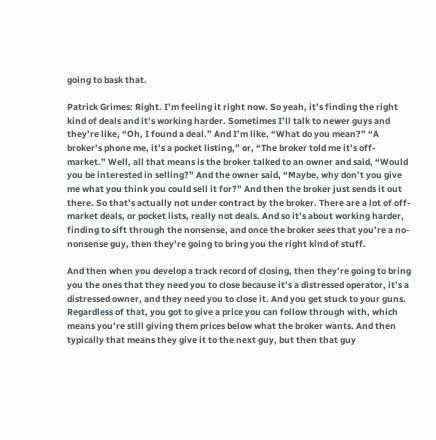going to bask that.

Patrick Grimes: Right. I’m feeling it right now. So yeah, it’s finding the right kind of deals and it’s working harder. Sometimes I’ll talk to newer guys and they’re like, “Oh, I found a deal.” And I’m like, “What do you mean?” “A broker’s phone me, it’s a pocket listing,” or, “The broker told me it’s off-market.” Well, all that means is the broker talked to an owner and said, “Would you be interested in selling?” And the owner said, “Maybe, why don’t you give me what you think you could sell it for?” And then the broker just sends it out there. So that’s actually not under contract by the broker. There are a lot of off-market deals, or pocket lists, really not deals. And so it’s about working harder, finding to sift through the nonsense, and once the broker sees that you’re a no-nonsense guy, then they’re going to bring you the right kind of stuff.

And then when you develop a track record of closing, then they’re going to bring you the ones that they need you to close because it’s a distressed operator, it’s a distressed owner, and they need you to close it. And you get stuck to your guns. Regardless of that, you got to give a price you can follow through with, which means you’re still giving them prices below what the broker wants. And then typically that means they give it to the next guy, but then that guy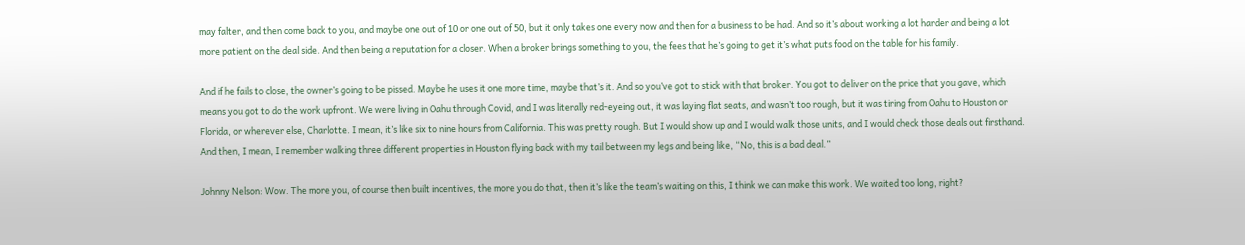may falter, and then come back to you, and maybe one out of 10 or one out of 50, but it only takes one every now and then for a business to be had. And so it’s about working a lot harder and being a lot more patient on the deal side. And then being a reputation for a closer. When a broker brings something to you, the fees that he’s going to get it’s what puts food on the table for his family.

And if he fails to close, the owner’s going to be pissed. Maybe he uses it one more time, maybe that’s it. And so you’ve got to stick with that broker. You got to deliver on the price that you gave, which means you got to do the work upfront. We were living in Oahu through Covid, and I was literally red-eyeing out, it was laying flat seats, and wasn’t too rough, but it was tiring from Oahu to Houston or Florida, or wherever else, Charlotte. I mean, it’s like six to nine hours from California. This was pretty rough. But I would show up and I would walk those units, and I would check those deals out firsthand. And then, I mean, I remember walking three different properties in Houston flying back with my tail between my legs and being like, “No, this is a bad deal.”

Johnny Nelson: Wow. The more you, of course then built incentives, the more you do that, then it’s like the team’s waiting on this, I think we can make this work. We waited too long, right?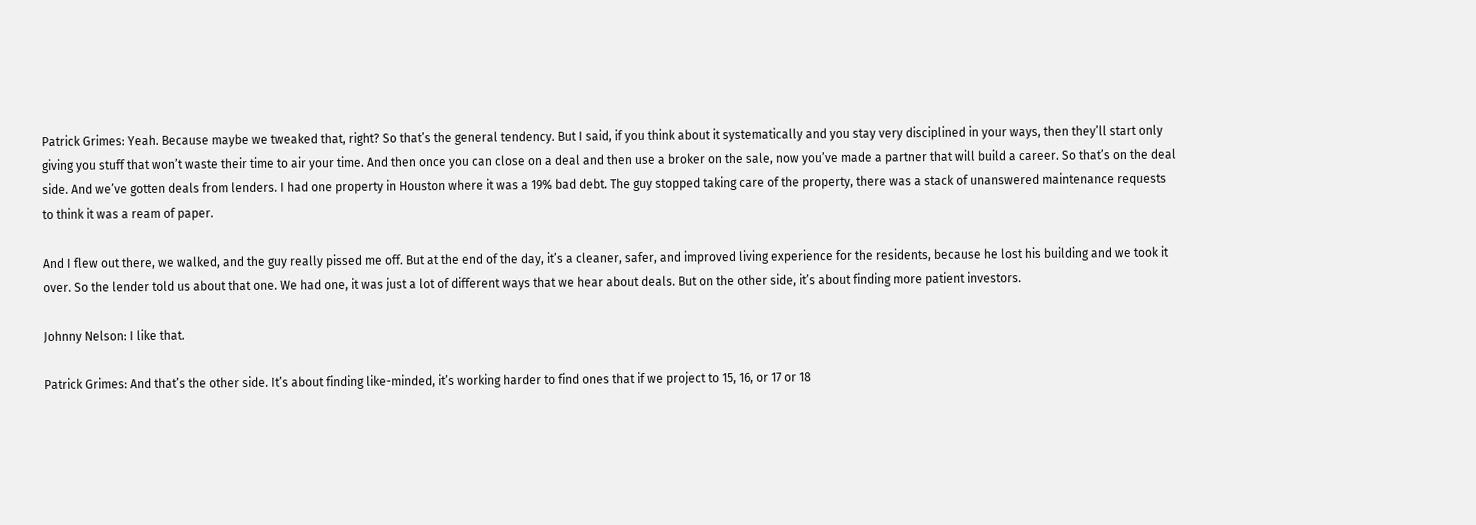Patrick Grimes: Yeah. Because maybe we tweaked that, right? So that’s the general tendency. But I said, if you think about it systematically and you stay very disciplined in your ways, then they’ll start only giving you stuff that won’t waste their time to air your time. And then once you can close on a deal and then use a broker on the sale, now you’ve made a partner that will build a career. So that’s on the deal side. And we’ve gotten deals from lenders. I had one property in Houston where it was a 19% bad debt. The guy stopped taking care of the property, there was a stack of unanswered maintenance requests to think it was a ream of paper.

And I flew out there, we walked, and the guy really pissed me off. But at the end of the day, it’s a cleaner, safer, and improved living experience for the residents, because he lost his building and we took it over. So the lender told us about that one. We had one, it was just a lot of different ways that we hear about deals. But on the other side, it’s about finding more patient investors.

Johnny Nelson: I like that.

Patrick Grimes: And that’s the other side. It’s about finding like-minded, it’s working harder to find ones that if we project to 15, 16, or 17 or 18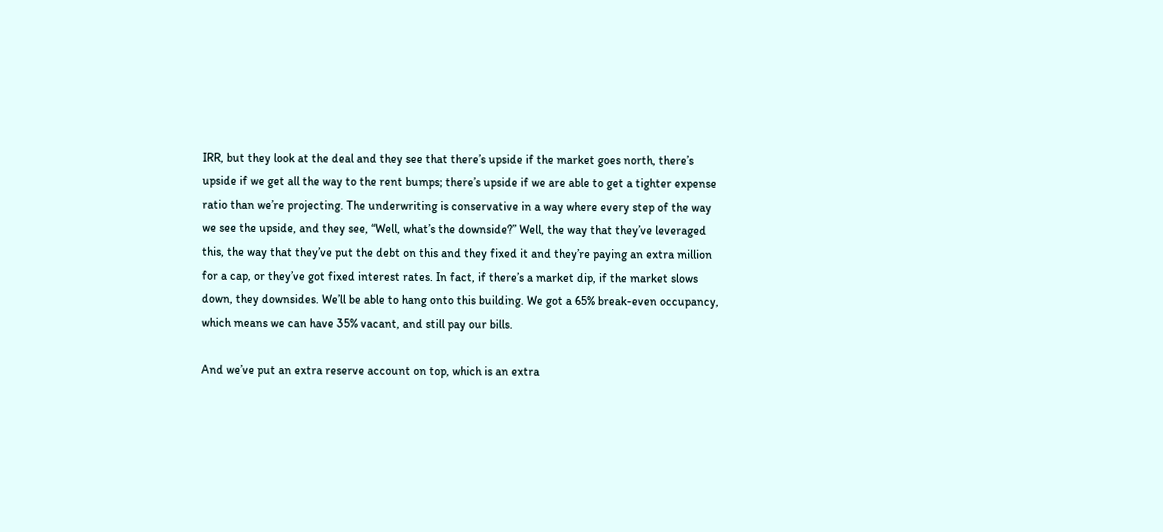IRR, but they look at the deal and they see that there’s upside if the market goes north, there’s upside if we get all the way to the rent bumps; there’s upside if we are able to get a tighter expense ratio than we’re projecting. The underwriting is conservative in a way where every step of the way we see the upside, and they see, “Well, what’s the downside?” Well, the way that they’ve leveraged this, the way that they’ve put the debt on this and they fixed it and they’re paying an extra million for a cap, or they’ve got fixed interest rates. In fact, if there’s a market dip, if the market slows down, they downsides. We’ll be able to hang onto this building. We got a 65% break-even occupancy, which means we can have 35% vacant, and still pay our bills.

And we’ve put an extra reserve account on top, which is an extra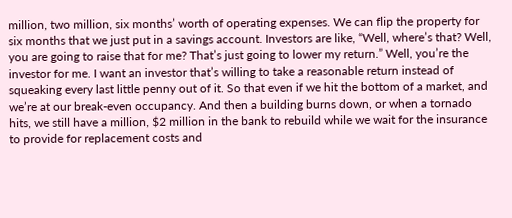million, two million, six months’ worth of operating expenses. We can flip the property for six months that we just put in a savings account. Investors are like, “Well, where’s that? Well, you are going to raise that for me? That’s just going to lower my return.” Well, you’re the investor for me. I want an investor that’s willing to take a reasonable return instead of squeaking every last little penny out of it. So that even if we hit the bottom of a market, and we’re at our break-even occupancy. And then a building burns down, or when a tornado hits, we still have a million, $2 million in the bank to rebuild while we wait for the insurance to provide for replacement costs and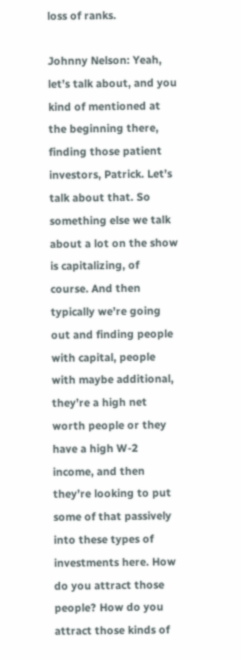loss of ranks.

Johnny Nelson: Yeah, let’s talk about, and you kind of mentioned at the beginning there, finding those patient investors, Patrick. Let’s talk about that. So something else we talk about a lot on the show is capitalizing, of course. And then typically we’re going out and finding people with capital, people with maybe additional, they’re a high net worth people or they have a high W-2 income, and then they’re looking to put some of that passively into these types of investments here. How do you attract those people? How do you attract those kinds of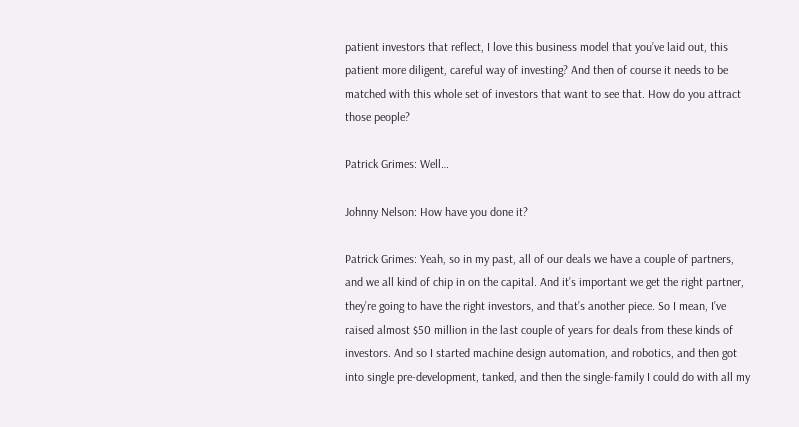patient investors that reflect, I love this business model that you’ve laid out, this patient more diligent, careful way of investing? And then of course it needs to be matched with this whole set of investors that want to see that. How do you attract those people?

Patrick Grimes: Well…

Johnny Nelson: How have you done it?

Patrick Grimes: Yeah, so in my past, all of our deals we have a couple of partners, and we all kind of chip in on the capital. And it’s important we get the right partner, they’re going to have the right investors, and that’s another piece. So I mean, I’ve raised almost $50 million in the last couple of years for deals from these kinds of investors. And so I started machine design automation, and robotics, and then got into single pre-development, tanked, and then the single-family I could do with all my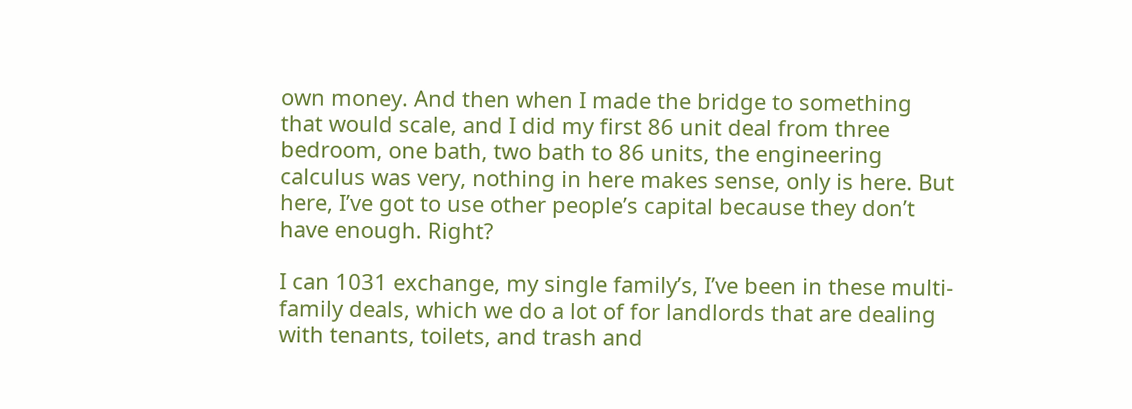own money. And then when I made the bridge to something that would scale, and I did my first 86 unit deal from three bedroom, one bath, two bath to 86 units, the engineering calculus was very, nothing in here makes sense, only is here. But here, I’ve got to use other people’s capital because they don’t have enough. Right?

I can 1031 exchange, my single family’s, I’ve been in these multi-family deals, which we do a lot of for landlords that are dealing with tenants, toilets, and trash and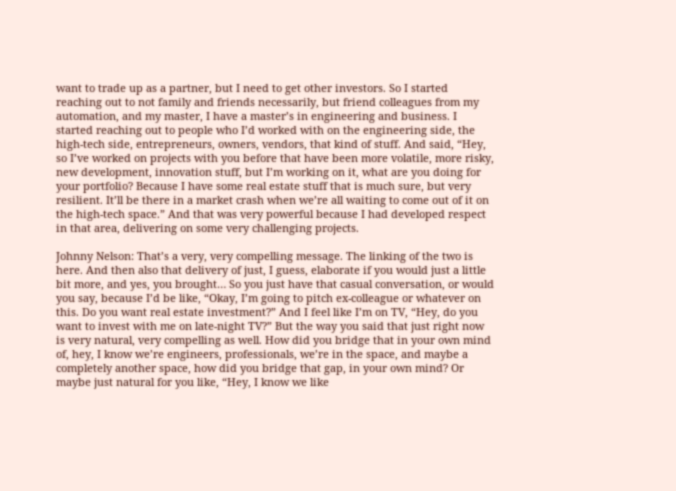want to trade up as a partner, but I need to get other investors. So I started reaching out to not family and friends necessarily, but friend colleagues from my automation, and my master, I have a master’s in engineering and business. I started reaching out to people who I’d worked with on the engineering side, the high-tech side, entrepreneurs, owners, vendors, that kind of stuff. And said, “Hey, so I’ve worked on projects with you before that have been more volatile, more risky, new development, innovation stuff, but I’m working on it, what are you doing for your portfolio? Because I have some real estate stuff that is much sure, but very resilient. It’ll be there in a market crash when we’re all waiting to come out of it on the high-tech space.” And that was very powerful because I had developed respect in that area, delivering on some very challenging projects.

Johnny Nelson: That’s a very, very compelling message. The linking of the two is here. And then also that delivery of just, I guess, elaborate if you would just a little bit more, and yes, you brought… So you just have that casual conversation, or would you say, because I’d be like, “Okay, I’m going to pitch ex-colleague or whatever on this. Do you want real estate investment?” And I feel like I’m on TV, “Hey, do you want to invest with me on late-night TV?” But the way you said that just right now is very natural, very compelling as well. How did you bridge that in your own mind of, hey, I know we’re engineers, professionals, we’re in the space, and maybe a completely another space, how did you bridge that gap, in your own mind? Or maybe just natural for you like, “Hey, I know we like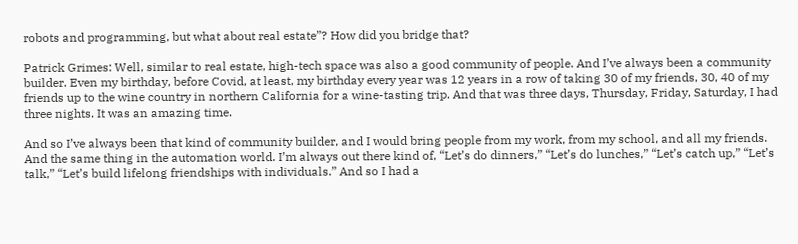robots and programming, but what about real estate”? How did you bridge that?

Patrick Grimes: Well, similar to real estate, high-tech space was also a good community of people. And I’ve always been a community builder. Even my birthday, before Covid, at least, my birthday every year was 12 years in a row of taking 30 of my friends, 30, 40 of my friends up to the wine country in northern California for a wine-tasting trip. And that was three days, Thursday, Friday, Saturday, I had three nights. It was an amazing time.

And so I’ve always been that kind of community builder, and I would bring people from my work, from my school, and all my friends. And the same thing in the automation world. I’m always out there kind of, “Let’s do dinners,” “Let’s do lunches,” “Let’s catch up,” “Let’s talk,” “Let’s build lifelong friendships with individuals.” And so I had a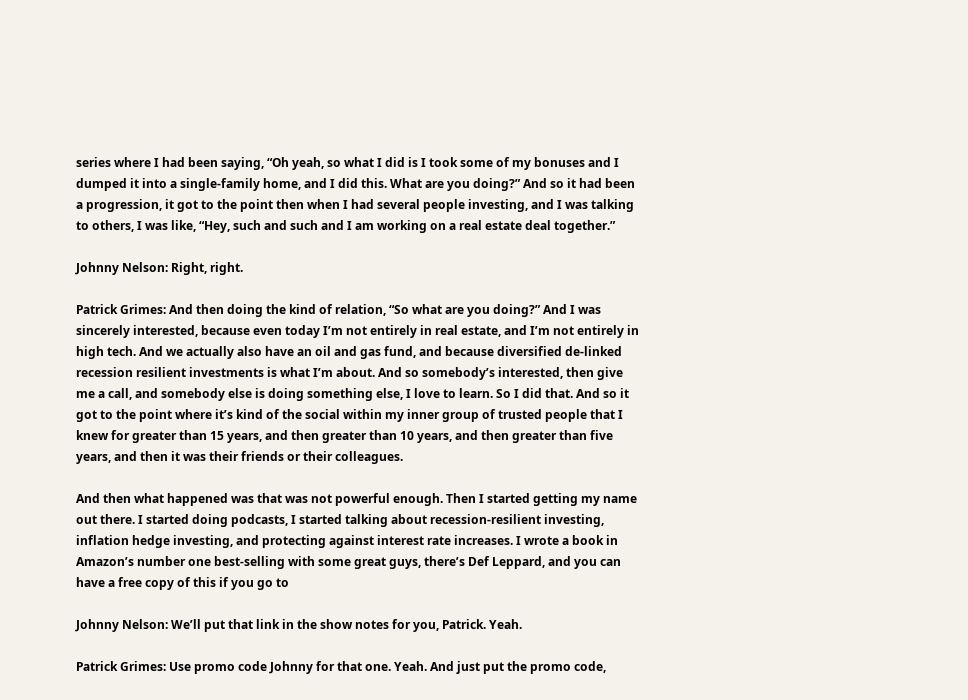series where I had been saying, “Oh yeah, so what I did is I took some of my bonuses and I dumped it into a single-family home, and I did this. What are you doing?” And so it had been a progression, it got to the point then when I had several people investing, and I was talking to others, I was like, “Hey, such and such and I am working on a real estate deal together.”

Johnny Nelson: Right, right.

Patrick Grimes: And then doing the kind of relation, “So what are you doing?” And I was sincerely interested, because even today I’m not entirely in real estate, and I’m not entirely in high tech. And we actually also have an oil and gas fund, and because diversified de-linked recession resilient investments is what I’m about. And so somebody’s interested, then give me a call, and somebody else is doing something else, I love to learn. So I did that. And so it got to the point where it’s kind of the social within my inner group of trusted people that I knew for greater than 15 years, and then greater than 10 years, and then greater than five years, and then it was their friends or their colleagues.

And then what happened was that was not powerful enough. Then I started getting my name out there. I started doing podcasts, I started talking about recession-resilient investing, inflation hedge investing, and protecting against interest rate increases. I wrote a book in Amazon’s number one best-selling with some great guys, there’s Def Leppard, and you can have a free copy of this if you go to

Johnny Nelson: We’ll put that link in the show notes for you, Patrick. Yeah.

Patrick Grimes: Use promo code Johnny for that one. Yeah. And just put the promo code,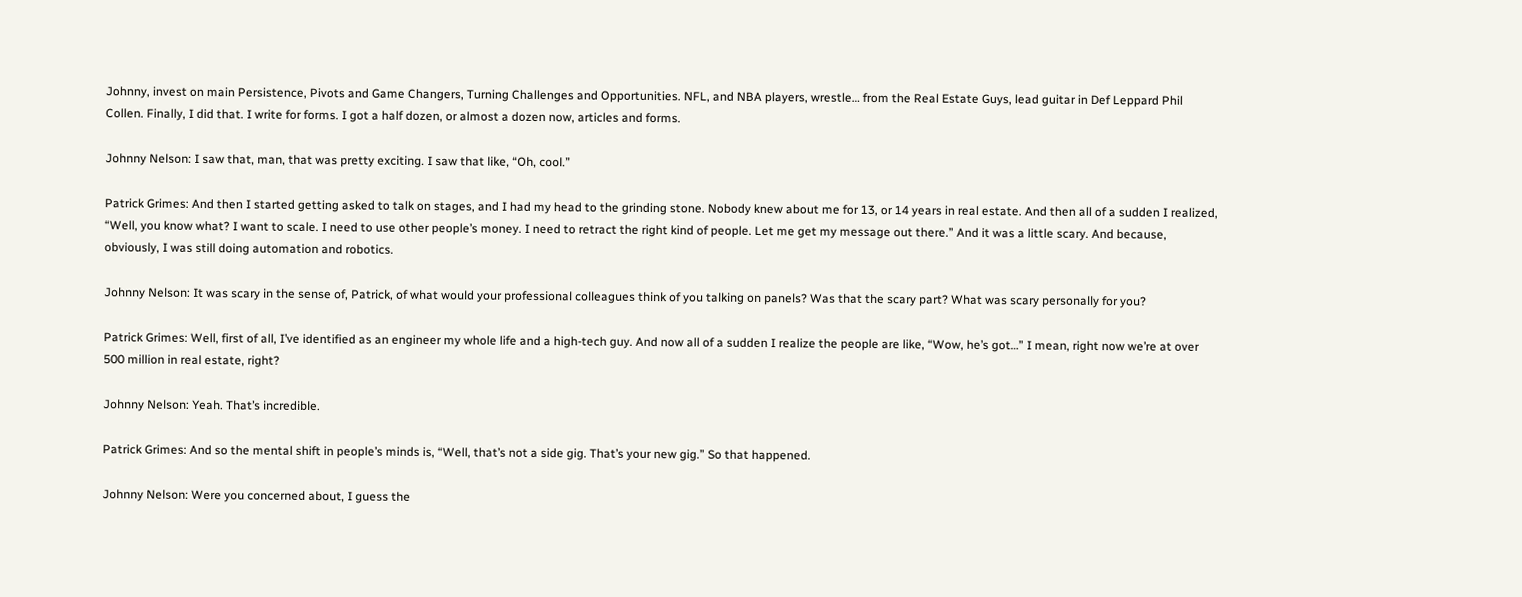Johnny, invest on main Persistence, Pivots and Game Changers, Turning Challenges and Opportunities. NFL, and NBA players, wrestle… from the Real Estate Guys, lead guitar in Def Leppard Phil Collen. Finally, I did that. I write for forms. I got a half dozen, or almost a dozen now, articles and forms.

Johnny Nelson: I saw that, man, that was pretty exciting. I saw that like, “Oh, cool.”

Patrick Grimes: And then I started getting asked to talk on stages, and I had my head to the grinding stone. Nobody knew about me for 13, or 14 years in real estate. And then all of a sudden I realized, “Well, you know what? I want to scale. I need to use other people’s money. I need to retract the right kind of people. Let me get my message out there.” And it was a little scary. And because, obviously, I was still doing automation and robotics.

Johnny Nelson: It was scary in the sense of, Patrick, of what would your professional colleagues think of you talking on panels? Was that the scary part? What was scary personally for you?

Patrick Grimes: Well, first of all, I’ve identified as an engineer my whole life and a high-tech guy. And now all of a sudden I realize the people are like, “Wow, he’s got…” I mean, right now we’re at over 500 million in real estate, right?

Johnny Nelson: Yeah. That’s incredible.

Patrick Grimes: And so the mental shift in people’s minds is, “Well, that’s not a side gig. That’s your new gig.” So that happened.

Johnny Nelson: Were you concerned about, I guess the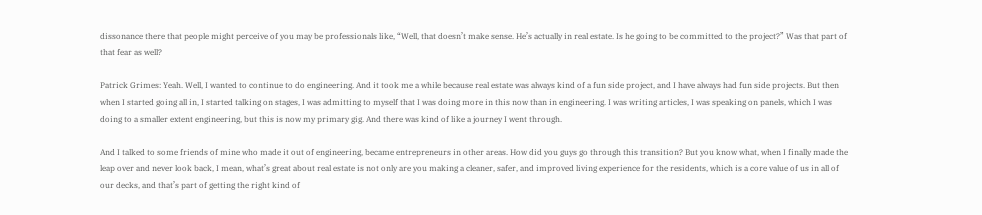dissonance there that people might perceive of you may be professionals like, “Well, that doesn’t make sense. He’s actually in real estate. Is he going to be committed to the project?” Was that part of that fear as well?

Patrick Grimes: Yeah. Well, I wanted to continue to do engineering. And it took me a while because real estate was always kind of a fun side project, and I have always had fun side projects. But then when I started going all in, I started talking on stages, I was admitting to myself that I was doing more in this now than in engineering. I was writing articles, I was speaking on panels, which I was doing to a smaller extent engineering, but this is now my primary gig. And there was kind of like a journey I went through.

And I talked to some friends of mine who made it out of engineering, became entrepreneurs in other areas. How did you guys go through this transition? But you know what, when I finally made the leap over and never look back, I mean, what’s great about real estate is not only are you making a cleaner, safer, and improved living experience for the residents, which is a core value of us in all of our decks, and that’s part of getting the right kind of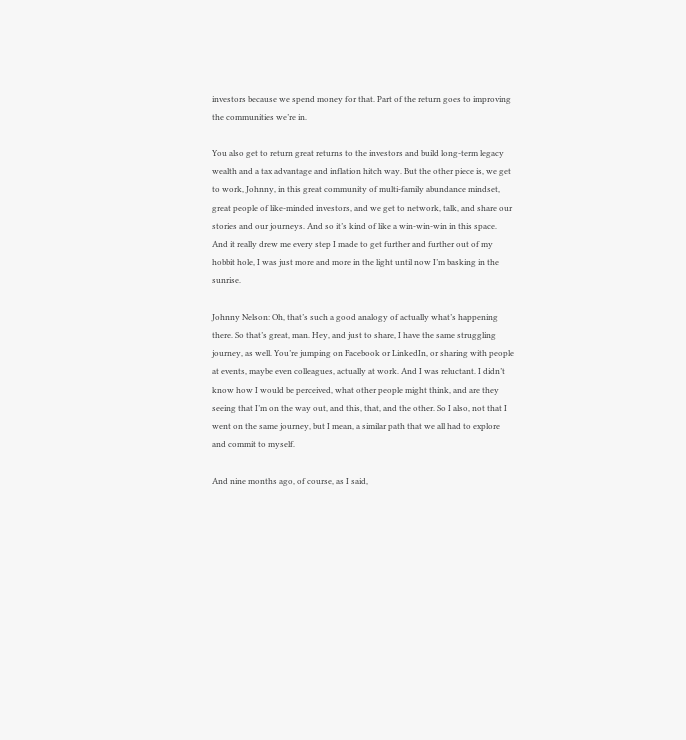investors because we spend money for that. Part of the return goes to improving the communities we’re in.

You also get to return great returns to the investors and build long-term legacy wealth and a tax advantage and inflation hitch way. But the other piece is, we get to work, Johnny, in this great community of multi-family abundance mindset, great people of like-minded investors, and we get to network, talk, and share our stories and our journeys. And so it’s kind of like a win-win-win in this space. And it really drew me every step I made to get further and further out of my hobbit hole, I was just more and more in the light until now I’m basking in the sunrise.

Johnny Nelson: Oh, that’s such a good analogy of actually what’s happening there. So that’s great, man. Hey, and just to share, I have the same struggling journey, as well. You’re jumping on Facebook or LinkedIn, or sharing with people at events, maybe even colleagues, actually at work. And I was reluctant. I didn’t know how I would be perceived, what other people might think, and are they seeing that I’m on the way out, and this, that, and the other. So I also, not that I went on the same journey, but I mean, a similar path that we all had to explore and commit to myself.

And nine months ago, of course, as I said,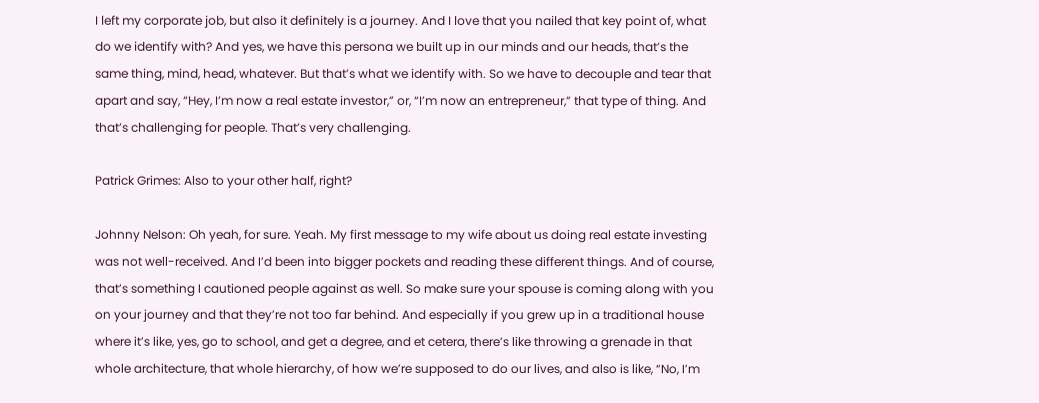I left my corporate job, but also it definitely is a journey. And I love that you nailed that key point of, what do we identify with? And yes, we have this persona we built up in our minds and our heads, that’s the same thing, mind, head, whatever. But that’s what we identify with. So we have to decouple and tear that apart and say, “Hey, I’m now a real estate investor,” or, “I’m now an entrepreneur,” that type of thing. And that’s challenging for people. That’s very challenging.

Patrick Grimes: Also to your other half, right?

Johnny Nelson: Oh yeah, for sure. Yeah. My first message to my wife about us doing real estate investing was not well-received. And I’d been into bigger pockets and reading these different things. And of course, that’s something I cautioned people against as well. So make sure your spouse is coming along with you on your journey and that they’re not too far behind. And especially if you grew up in a traditional house where it’s like, yes, go to school, and get a degree, and et cetera, there’s like throwing a grenade in that whole architecture, that whole hierarchy, of how we’re supposed to do our lives, and also is like, “No, I’m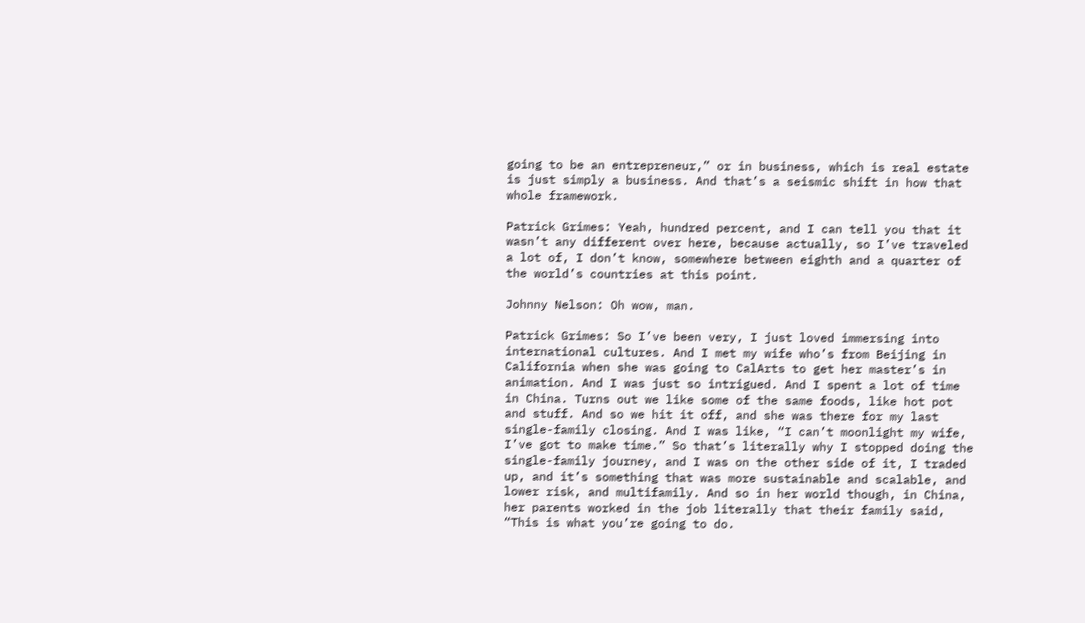going to be an entrepreneur,” or in business, which is real estate is just simply a business. And that’s a seismic shift in how that whole framework.

Patrick Grimes: Yeah, hundred percent, and I can tell you that it wasn’t any different over here, because actually, so I’ve traveled a lot of, I don’t know, somewhere between eighth and a quarter of the world’s countries at this point.

Johnny Nelson: Oh wow, man.

Patrick Grimes: So I’ve been very, I just loved immersing into international cultures. And I met my wife who’s from Beijing in California when she was going to CalArts to get her master’s in animation. And I was just so intrigued. And I spent a lot of time in China. Turns out we like some of the same foods, like hot pot and stuff. And so we hit it off, and she was there for my last single-family closing. And I was like, “I can’t moonlight my wife, I’ve got to make time.” So that’s literally why I stopped doing the single-family journey, and I was on the other side of it, I traded up, and it’s something that was more sustainable and scalable, and lower risk, and multifamily. And so in her world though, in China, her parents worked in the job literally that their family said, “This is what you’re going to do.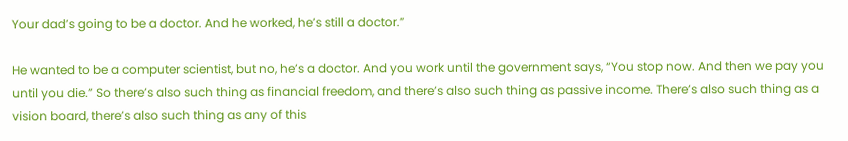Your dad’s going to be a doctor. And he worked, he’s still a doctor.”

He wanted to be a computer scientist, but no, he’s a doctor. And you work until the government says, “You stop now. And then we pay you until you die.” So there’s also such thing as financial freedom, and there’s also such thing as passive income. There’s also such thing as a vision board, there’s also such thing as any of this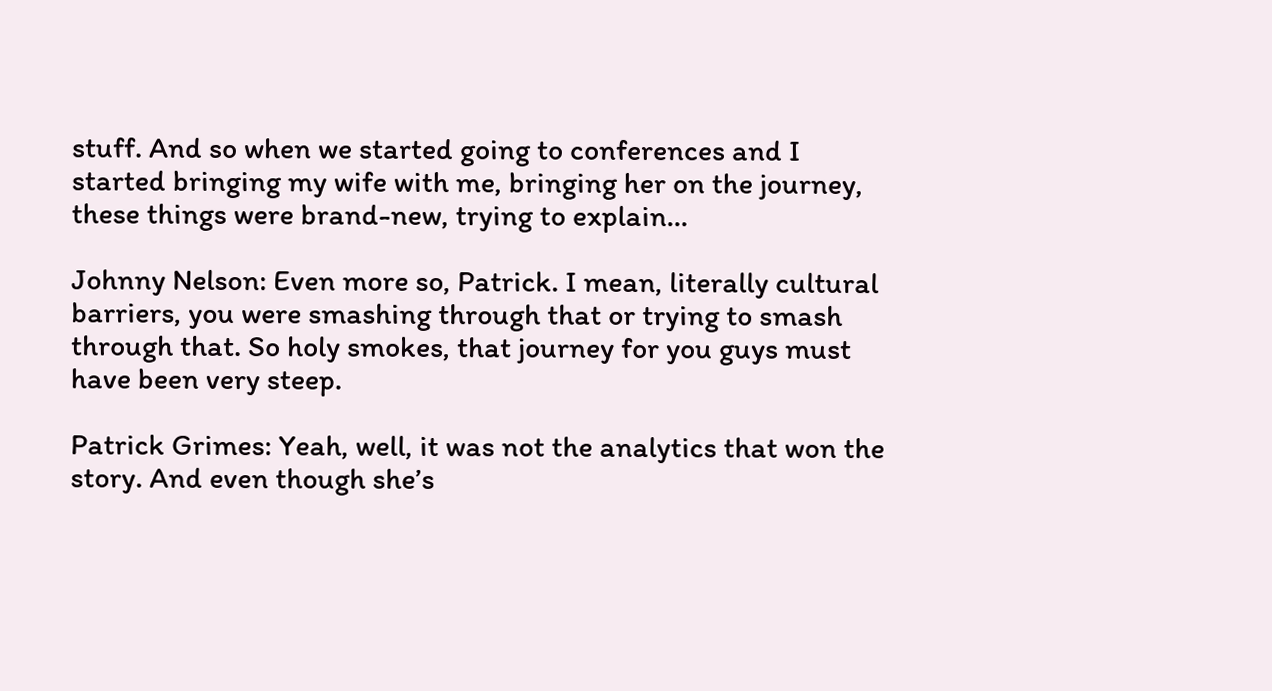stuff. And so when we started going to conferences and I started bringing my wife with me, bringing her on the journey, these things were brand-new, trying to explain…

Johnny Nelson: Even more so, Patrick. I mean, literally cultural barriers, you were smashing through that or trying to smash through that. So holy smokes, that journey for you guys must have been very steep.

Patrick Grimes: Yeah, well, it was not the analytics that won the story. And even though she’s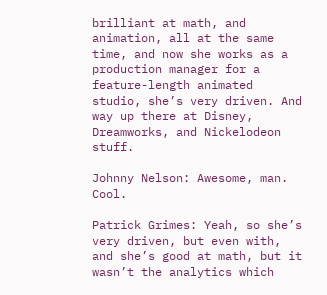brilliant at math, and animation, all at the same time, and now she works as a production manager for a feature-length animated studio, she’s very driven. And way up there at Disney, Dreamworks, and Nickelodeon stuff.

Johnny Nelson: Awesome, man. Cool.

Patrick Grimes: Yeah, so she’s very driven, but even with, and she’s good at math, but it wasn’t the analytics which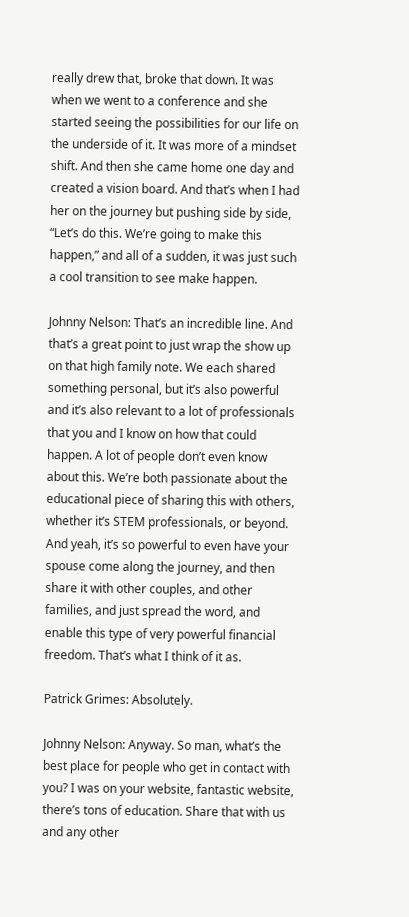really drew that, broke that down. It was when we went to a conference and she started seeing the possibilities for our life on the underside of it. It was more of a mindset shift. And then she came home one day and created a vision board. And that’s when I had her on the journey but pushing side by side, “Let’s do this. We’re going to make this happen,” and all of a sudden, it was just such a cool transition to see make happen.

Johnny Nelson: That’s an incredible line. And that’s a great point to just wrap the show up on that high family note. We each shared something personal, but it’s also powerful and it’s also relevant to a lot of professionals that you and I know on how that could happen. A lot of people don’t even know about this. We’re both passionate about the educational piece of sharing this with others, whether it’s STEM professionals, or beyond. And yeah, it’s so powerful to even have your spouse come along the journey, and then share it with other couples, and other families, and just spread the word, and enable this type of very powerful financial freedom. That’s what I think of it as.

Patrick Grimes: Absolutely.

Johnny Nelson: Anyway. So man, what’s the best place for people who get in contact with you? I was on your website, fantastic website, there’s tons of education. Share that with us and any other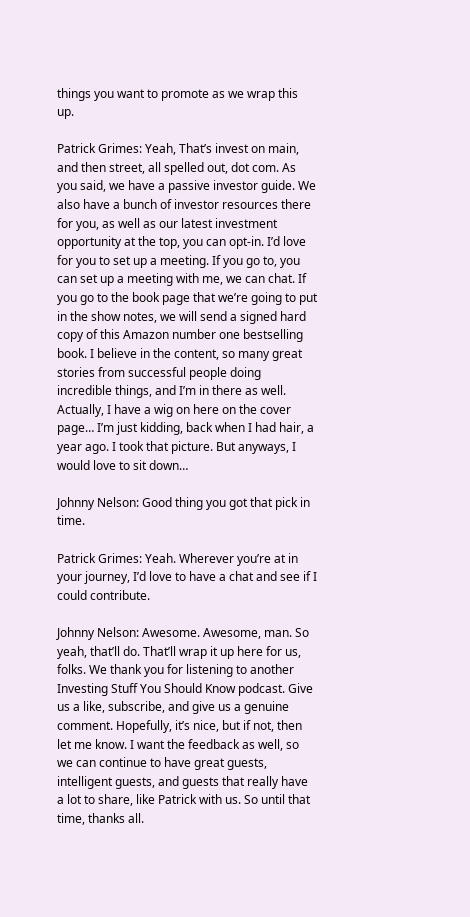things you want to promote as we wrap this up.

Patrick Grimes: Yeah, That’s invest on main, and then street, all spelled out, dot com. As you said, we have a passive investor guide. We also have a bunch of investor resources there for you, as well as our latest investment opportunity at the top, you can opt-in. I’d love for you to set up a meeting. If you go to, you can set up a meeting with me, we can chat. If you go to the book page that we’re going to put in the show notes, we will send a signed hard copy of this Amazon number one bestselling book. I believe in the content, so many great stories from successful people doing incredible things, and I’m in there as well. Actually, I have a wig on here on the cover page… I’m just kidding, back when I had hair, a year ago. I took that picture. But anyways, I would love to sit down…

Johnny Nelson: Good thing you got that pick in time.

Patrick Grimes: Yeah. Wherever you’re at in your journey, I’d love to have a chat and see if I could contribute.

Johnny Nelson: Awesome. Awesome, man. So yeah, that’ll do. That’ll wrap it up here for us, folks. We thank you for listening to another Investing Stuff You Should Know podcast. Give us a like, subscribe, and give us a genuine comment. Hopefully, it’s nice, but if not, then let me know. I want the feedback as well, so we can continue to have great guests, intelligent guests, and guests that really have a lot to share, like Patrick with us. So until that time, thanks all.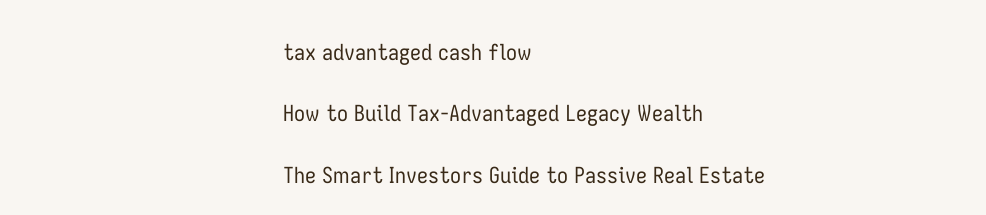tax advantaged cash flow

How to Build Tax-Advantaged Legacy Wealth

The Smart Investors Guide to Passive Real Estate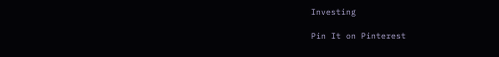Investing

Pin It on Pinterest